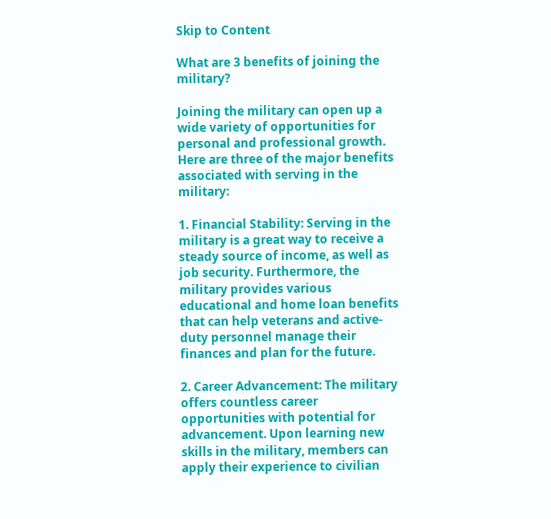Skip to Content

What are 3 benefits of joining the military?

Joining the military can open up a wide variety of opportunities for personal and professional growth. Here are three of the major benefits associated with serving in the military:

1. Financial Stability: Serving in the military is a great way to receive a steady source of income, as well as job security. Furthermore, the military provides various educational and home loan benefits that can help veterans and active-duty personnel manage their finances and plan for the future.

2. Career Advancement: The military offers countless career opportunities with potential for advancement. Upon learning new skills in the military, members can apply their experience to civilian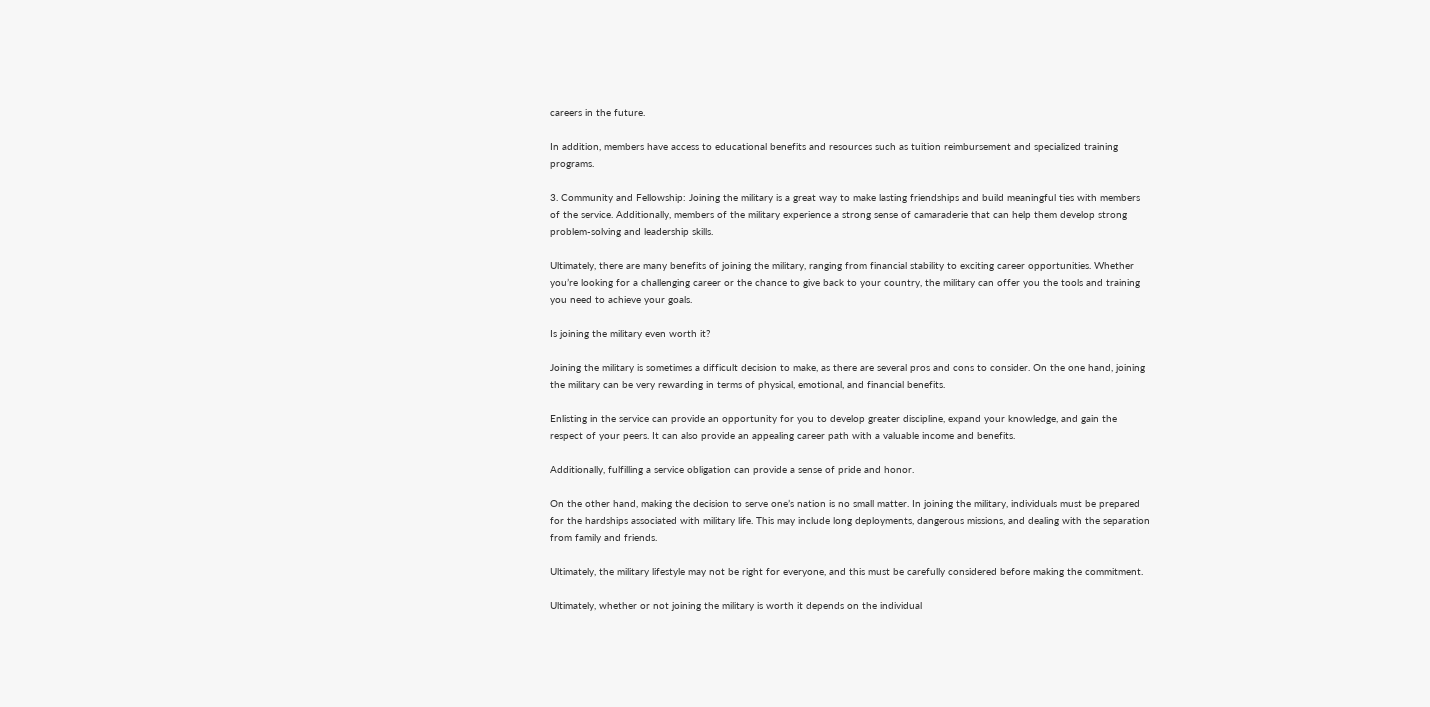careers in the future.

In addition, members have access to educational benefits and resources such as tuition reimbursement and specialized training programs.

3. Community and Fellowship: Joining the military is a great way to make lasting friendships and build meaningful ties with members of the service. Additionally, members of the military experience a strong sense of camaraderie that can help them develop strong problem-solving and leadership skills.

Ultimately, there are many benefits of joining the military, ranging from financial stability to exciting career opportunities. Whether you’re looking for a challenging career or the chance to give back to your country, the military can offer you the tools and training you need to achieve your goals.

Is joining the military even worth it?

Joining the military is sometimes a difficult decision to make, as there are several pros and cons to consider. On the one hand, joining the military can be very rewarding in terms of physical, emotional, and financial benefits.

Enlisting in the service can provide an opportunity for you to develop greater discipline, expand your knowledge, and gain the respect of your peers. It can also provide an appealing career path with a valuable income and benefits.

Additionally, fulfilling a service obligation can provide a sense of pride and honor.

On the other hand, making the decision to serve one’s nation is no small matter. In joining the military, individuals must be prepared for the hardships associated with military life. This may include long deployments, dangerous missions, and dealing with the separation from family and friends.

Ultimately, the military lifestyle may not be right for everyone, and this must be carefully considered before making the commitment.

Ultimately, whether or not joining the military is worth it depends on the individual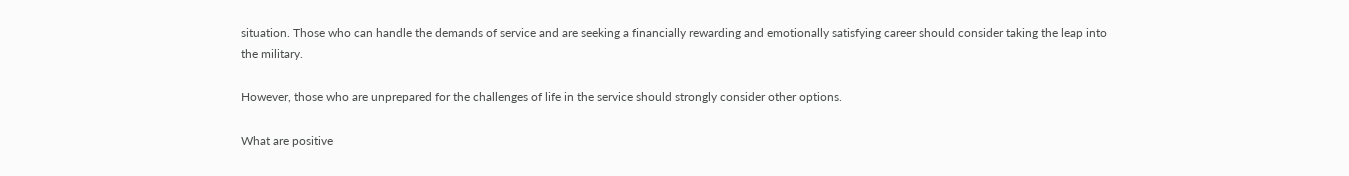situation. Those who can handle the demands of service and are seeking a financially rewarding and emotionally satisfying career should consider taking the leap into the military.

However, those who are unprepared for the challenges of life in the service should strongly consider other options.

What are positive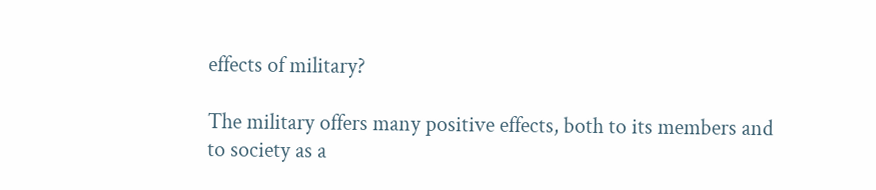effects of military?

The military offers many positive effects, both to its members and to society as a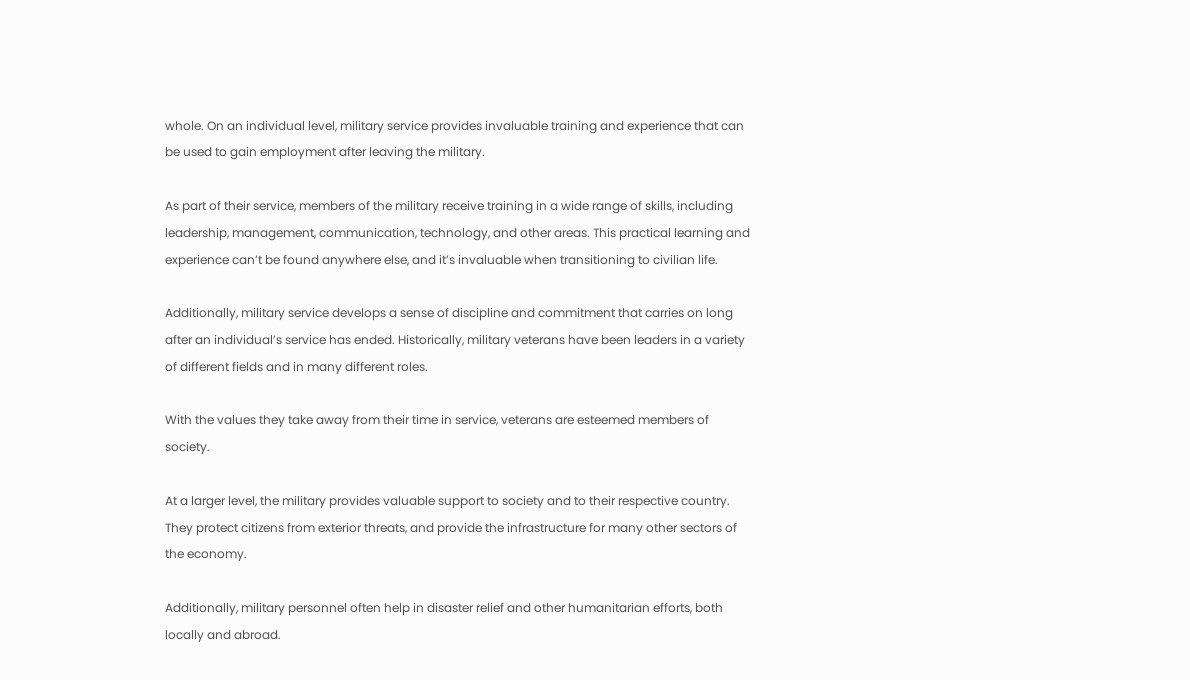whole. On an individual level, military service provides invaluable training and experience that can be used to gain employment after leaving the military.

As part of their service, members of the military receive training in a wide range of skills, including leadership, management, communication, technology, and other areas. This practical learning and experience can’t be found anywhere else, and it’s invaluable when transitioning to civilian life.

Additionally, military service develops a sense of discipline and commitment that carries on long after an individual’s service has ended. Historically, military veterans have been leaders in a variety of different fields and in many different roles.

With the values they take away from their time in service, veterans are esteemed members of society.

At a larger level, the military provides valuable support to society and to their respective country. They protect citizens from exterior threats, and provide the infrastructure for many other sectors of the economy.

Additionally, military personnel often help in disaster relief and other humanitarian efforts, both locally and abroad.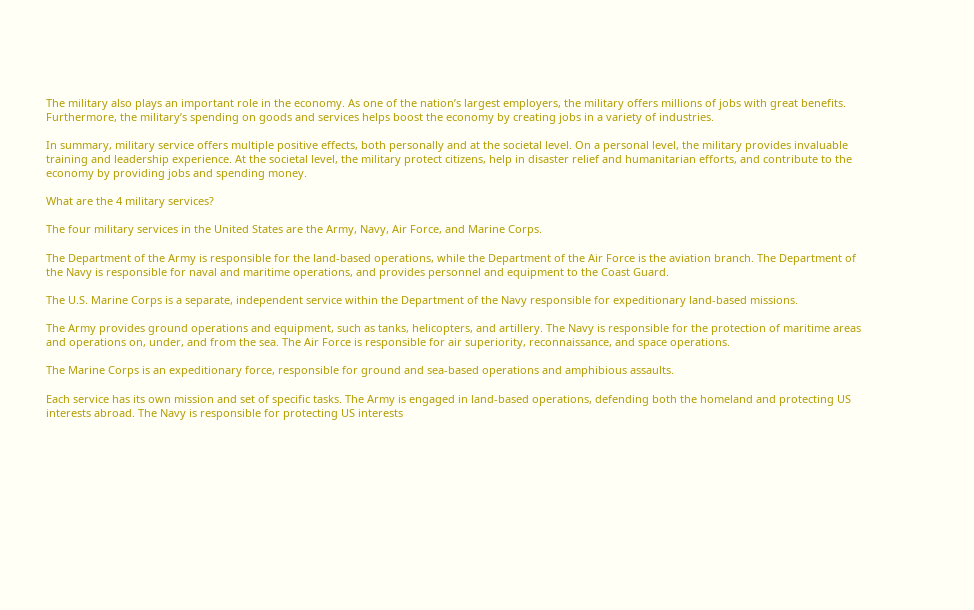The military also plays an important role in the economy. As one of the nation’s largest employers, the military offers millions of jobs with great benefits. Furthermore, the military’s spending on goods and services helps boost the economy by creating jobs in a variety of industries.

In summary, military service offers multiple positive effects, both personally and at the societal level. On a personal level, the military provides invaluable training and leadership experience. At the societal level, the military protect citizens, help in disaster relief and humanitarian efforts, and contribute to the economy by providing jobs and spending money.

What are the 4 military services?

The four military services in the United States are the Army, Navy, Air Force, and Marine Corps.

The Department of the Army is responsible for the land-based operations, while the Department of the Air Force is the aviation branch. The Department of the Navy is responsible for naval and maritime operations, and provides personnel and equipment to the Coast Guard.

The U.S. Marine Corps is a separate, independent service within the Department of the Navy responsible for expeditionary land-based missions.

The Army provides ground operations and equipment, such as tanks, helicopters, and artillery. The Navy is responsible for the protection of maritime areas and operations on, under, and from the sea. The Air Force is responsible for air superiority, reconnaissance, and space operations.

The Marine Corps is an expeditionary force, responsible for ground and sea-based operations and amphibious assaults.

Each service has its own mission and set of specific tasks. The Army is engaged in land-based operations, defending both the homeland and protecting US interests abroad. The Navy is responsible for protecting US interests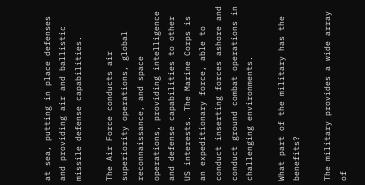at sea, putting in place defenses and providing air and ballistic missile defense capabilities.

The Air Force conducts air superiority operations, global reconnaissance, and space operations, providing intelligence and defense capabilities to other US interests. The Marine Corps is an expeditionary force, able to conduct inserting forces ashore and conduct ground combat operations in challenging environments.

What part of the military has the benefits?

The military provides a wide array of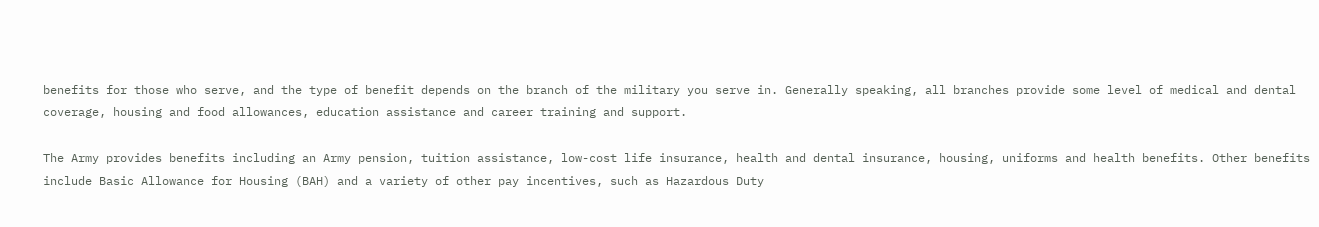benefits for those who serve, and the type of benefit depends on the branch of the military you serve in. Generally speaking, all branches provide some level of medical and dental coverage, housing and food allowances, education assistance and career training and support.

The Army provides benefits including an Army pension, tuition assistance, low-cost life insurance, health and dental insurance, housing, uniforms and health benefits. Other benefits include Basic Allowance for Housing (BAH) and a variety of other pay incentives, such as Hazardous Duty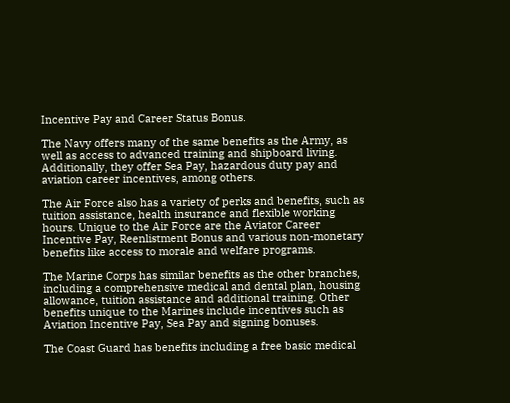Incentive Pay and Career Status Bonus.

The Navy offers many of the same benefits as the Army, as well as access to advanced training and shipboard living. Additionally, they offer Sea Pay, hazardous duty pay and aviation career incentives, among others.

The Air Force also has a variety of perks and benefits, such as tuition assistance, health insurance and flexible working hours. Unique to the Air Force are the Aviator Career Incentive Pay, Reenlistment Bonus and various non-monetary benefits like access to morale and welfare programs.

The Marine Corps has similar benefits as the other branches, including a comprehensive medical and dental plan, housing allowance, tuition assistance and additional training. Other benefits unique to the Marines include incentives such as Aviation Incentive Pay, Sea Pay and signing bonuses.

The Coast Guard has benefits including a free basic medical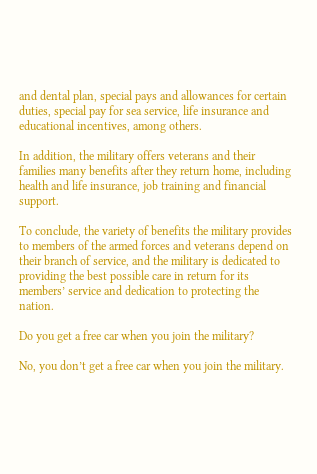and dental plan, special pays and allowances for certain duties, special pay for sea service, life insurance and educational incentives, among others.

In addition, the military offers veterans and their families many benefits after they return home, including health and life insurance, job training and financial support.

To conclude, the variety of benefits the military provides to members of the armed forces and veterans depend on their branch of service, and the military is dedicated to providing the best possible care in return for its members’ service and dedication to protecting the nation.

Do you get a free car when you join the military?

No, you don’t get a free car when you join the military.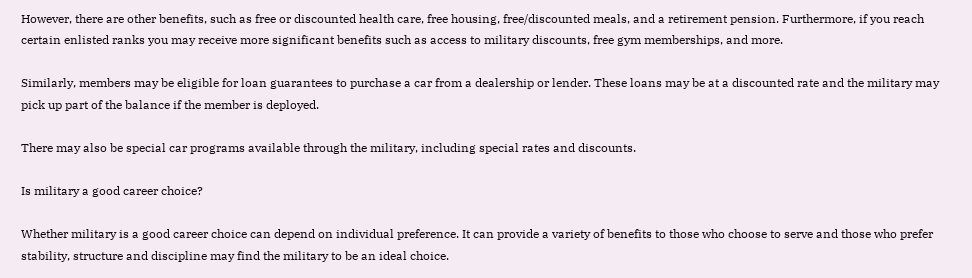However, there are other benefits, such as free or discounted health care, free housing, free/discounted meals, and a retirement pension. Furthermore, if you reach certain enlisted ranks you may receive more significant benefits such as access to military discounts, free gym memberships, and more.

Similarly, members may be eligible for loan guarantees to purchase a car from a dealership or lender. These loans may be at a discounted rate and the military may pick up part of the balance if the member is deployed.

There may also be special car programs available through the military, including special rates and discounts.

Is military a good career choice?

Whether military is a good career choice can depend on individual preference. It can provide a variety of benefits to those who choose to serve and those who prefer stability, structure and discipline may find the military to be an ideal choice.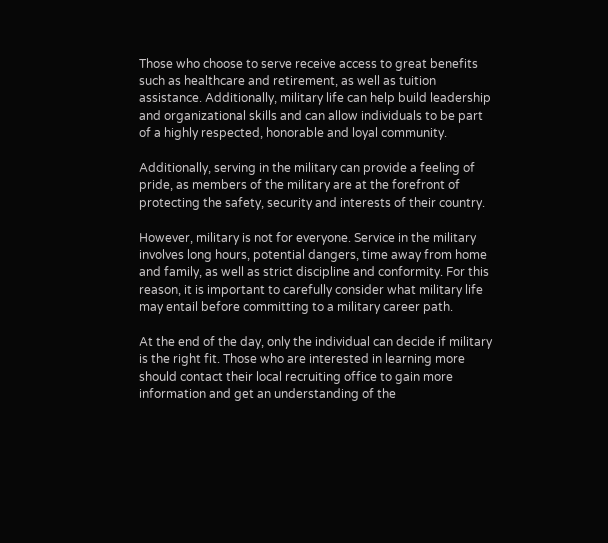Those who choose to serve receive access to great benefits such as healthcare and retirement, as well as tuition assistance. Additionally, military life can help build leadership and organizational skills and can allow individuals to be part of a highly respected, honorable and loyal community.

Additionally, serving in the military can provide a feeling of pride, as members of the military are at the forefront of protecting the safety, security and interests of their country.

However, military is not for everyone. Service in the military involves long hours, potential dangers, time away from home and family, as well as strict discipline and conformity. For this reason, it is important to carefully consider what military life may entail before committing to a military career path.

At the end of the day, only the individual can decide if military is the right fit. Those who are interested in learning more should contact their local recruiting office to gain more information and get an understanding of the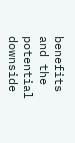benefits and the potential downside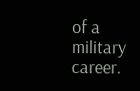of a military career.